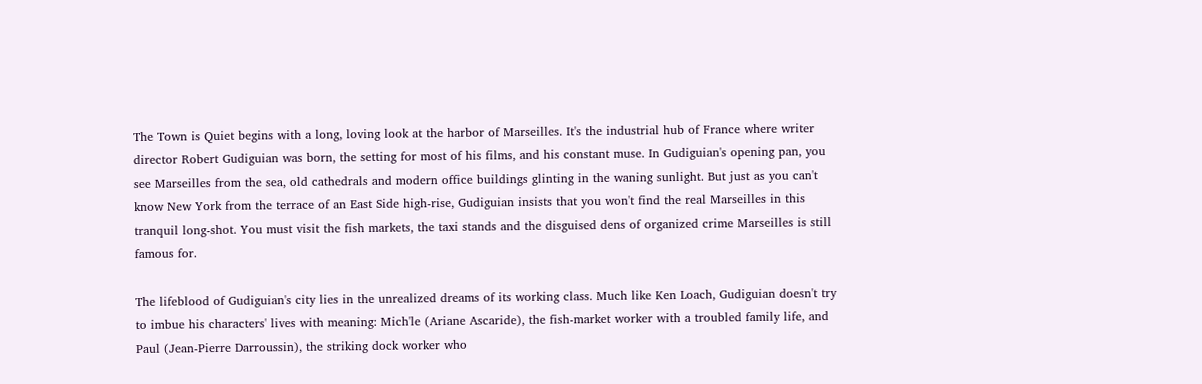The Town is Quiet begins with a long, loving look at the harbor of Marseilles. It's the industrial hub of France where writer director Robert Gudiguian was born, the setting for most of his films, and his constant muse. In Gudiguian's opening pan, you see Marseilles from the sea, old cathedrals and modern office buildings glinting in the waning sunlight. But just as you can't know New York from the terrace of an East Side high-rise, Gudiguian insists that you won't find the real Marseilles in this tranquil long-shot. You must visit the fish markets, the taxi stands and the disguised dens of organized crime Marseilles is still famous for.

The lifeblood of Gudiguian's city lies in the unrealized dreams of its working class. Much like Ken Loach, Gudiguian doesn't try to imbue his characters' lives with meaning: Mich'le (Ariane Ascaride), the fish-market worker with a troubled family life, and Paul (Jean-Pierre Darroussin), the striking dock worker who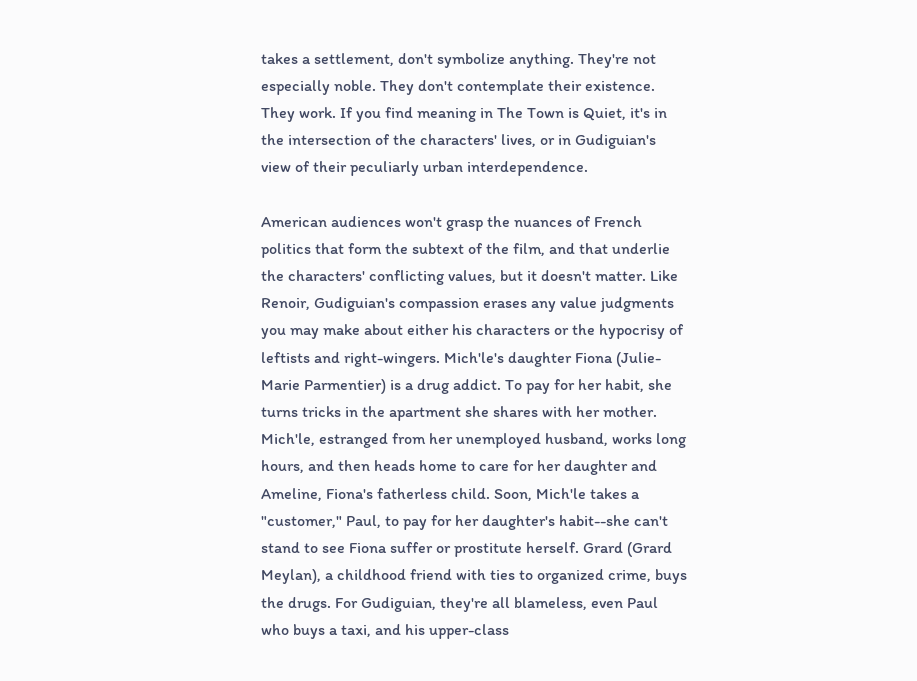takes a settlement, don't symbolize anything. They're not especially noble. They don't contemplate their existence. They work. If you find meaning in The Town is Quiet, it's in the intersection of the characters' lives, or in Gudiguian's view of their peculiarly urban interdependence.

American audiences won't grasp the nuances of French politics that form the subtext of the film, and that underlie the characters' conflicting values, but it doesn't matter. Like Renoir, Gudiguian's compassion erases any value judgments you may make about either his characters or the hypocrisy of leftists and right-wingers. Mich'le's daughter Fiona (Julie-Marie Parmentier) is a drug addict. To pay for her habit, she turns tricks in the apartment she shares with her mother. Mich'le, estranged from her unemployed husband, works long hours, and then heads home to care for her daughter and Ameline, Fiona's fatherless child. Soon, Mich'le takes a "customer," Paul, to pay for her daughter's habit--she can't stand to see Fiona suffer or prostitute herself. Grard (Grard Meylan), a childhood friend with ties to organized crime, buys the drugs. For Gudiguian, they're all blameless, even Paul who buys a taxi, and his upper-class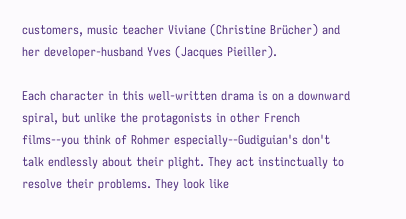customers, music teacher Viviane (Christine Brücher) and her developer-husband Yves (Jacques Pieiller).

Each character in this well-written drama is on a downward spiral, but unlike the protagonists in other French films--you think of Rohmer especially--Gudiguian's don't talk endlessly about their plight. They act instinctually to resolve their problems. They look like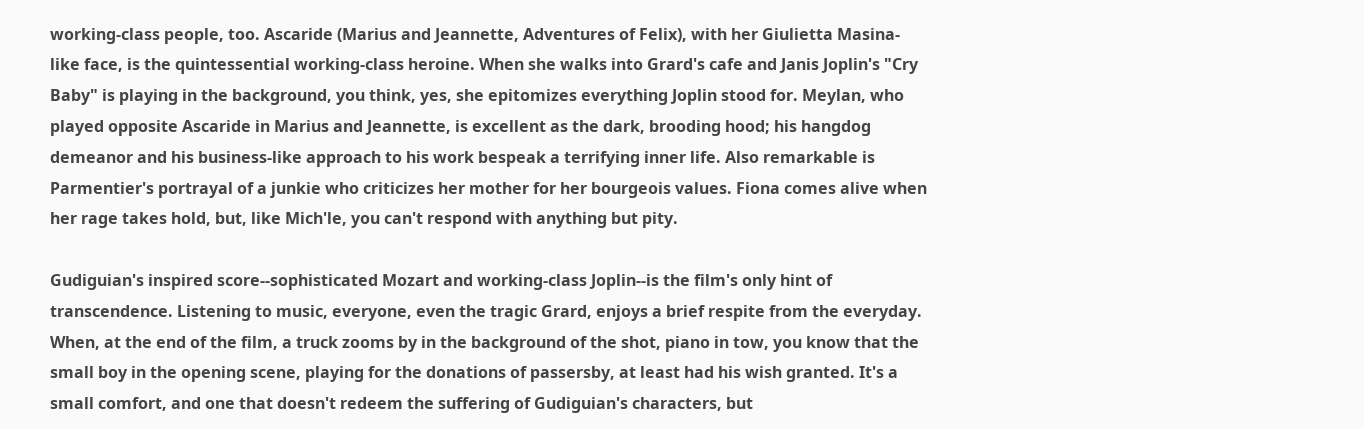working-class people, too. Ascaride (Marius and Jeannette, Adventures of Felix), with her Giulietta Masina-like face, is the quintessential working-class heroine. When she walks into Grard's cafe and Janis Joplin's "Cry Baby" is playing in the background, you think, yes, she epitomizes everything Joplin stood for. Meylan, who played opposite Ascaride in Marius and Jeannette, is excellent as the dark, brooding hood; his hangdog demeanor and his business-like approach to his work bespeak a terrifying inner life. Also remarkable is Parmentier's portrayal of a junkie who criticizes her mother for her bourgeois values. Fiona comes alive when her rage takes hold, but, like Mich'le, you can't respond with anything but pity.

Gudiguian's inspired score--sophisticated Mozart and working-class Joplin--is the film's only hint of transcendence. Listening to music, everyone, even the tragic Grard, enjoys a brief respite from the everyday. When, at the end of the film, a truck zooms by in the background of the shot, piano in tow, you know that the small boy in the opening scene, playing for the donations of passersby, at least had his wish granted. It's a small comfort, and one that doesn't redeem the suffering of Gudiguian's characters, but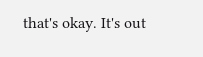that's okay. It's out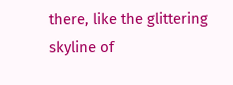there, like the glittering skyline of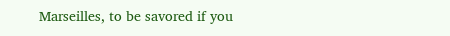Marseilles, to be savored if you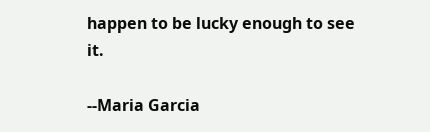happen to be lucky enough to see it.

--Maria Garcia